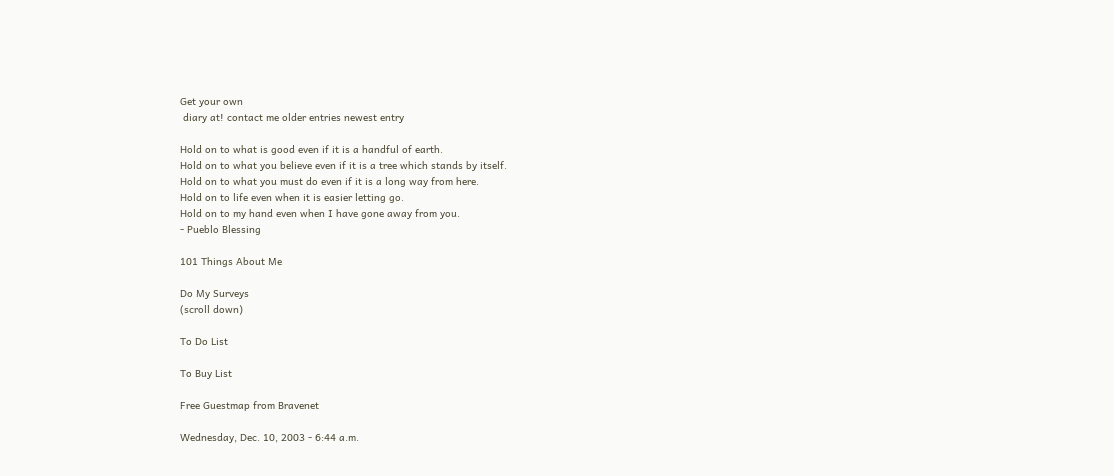Get your own
 diary at! contact me older entries newest entry

Hold on to what is good even if it is a handful of earth.
Hold on to what you believe even if it is a tree which stands by itself.
Hold on to what you must do even if it is a long way from here.
Hold on to life even when it is easier letting go.
Hold on to my hand even when I have gone away from you.
- Pueblo Blessing

101 Things About Me

Do My Surveys
(scroll down)

To Do List

To Buy List

Free Guestmap from Bravenet

Wednesday, Dec. 10, 2003 - 6:44 a.m.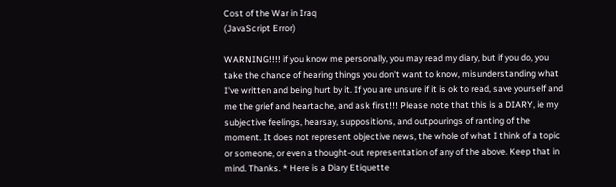Cost of the War in Iraq
(JavaScript Error)

WARNING!!!! if you know me personally, you may read my diary, but if you do, you take the chance of hearing things you don't want to know, misunderstanding what I've written and being hurt by it. If you are unsure if it is ok to read, save yourself and me the grief and heartache, and ask first!!! Please note that this is a DIARY, ie my subjective feelings, hearsay, suppositions, and outpourings of ranting of the moment. It does not represent objective news, the whole of what I think of a topic or someone, or even a thought-out representation of any of the above. Keep that in mind. Thanks. * Here is a Diary Etiquette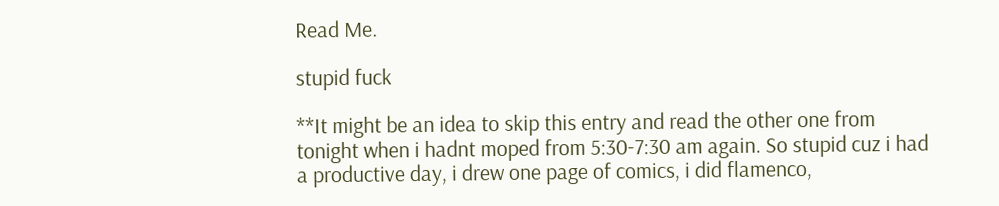Read Me.

stupid fuck

**It might be an idea to skip this entry and read the other one from tonight when i hadnt moped from 5:30-7:30 am again. So stupid cuz i had a productive day, i drew one page of comics, i did flamenco,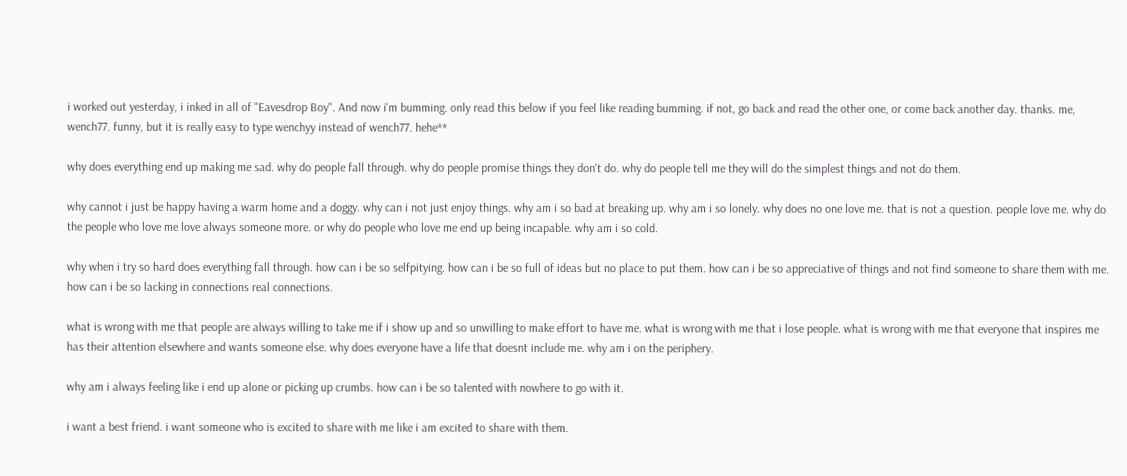i worked out yesterday, i inked in all of "Eavesdrop Boy". And now i'm bumming. only read this below if you feel like reading bumming. if not, go back and read the other one, or come back another day. thanks. me, wench77. funny, but it is really easy to type wenchyy instead of wench77. hehe**

why does everything end up making me sad. why do people fall through. why do people promise things they don't do. why do people tell me they will do the simplest things and not do them.

why cannot i just be happy having a warm home and a doggy. why can i not just enjoy things. why am i so bad at breaking up. why am i so lonely. why does no one love me. that is not a question. people love me. why do the people who love me love always someone more. or why do people who love me end up being incapable. why am i so cold.

why when i try so hard does everything fall through. how can i be so selfpitying. how can i be so full of ideas but no place to put them. how can i be so appreciative of things and not find someone to share them with me. how can i be so lacking in connections real connections.

what is wrong with me that people are always willing to take me if i show up and so unwilling to make effort to have me. what is wrong with me that i lose people. what is wrong with me that everyone that inspires me has their attention elsewhere and wants someone else. why does everyone have a life that doesnt include me. why am i on the periphery.

why am i always feeling like i end up alone or picking up crumbs. how can i be so talented with nowhere to go with it.

i want a best friend. i want someone who is excited to share with me like i am excited to share with them.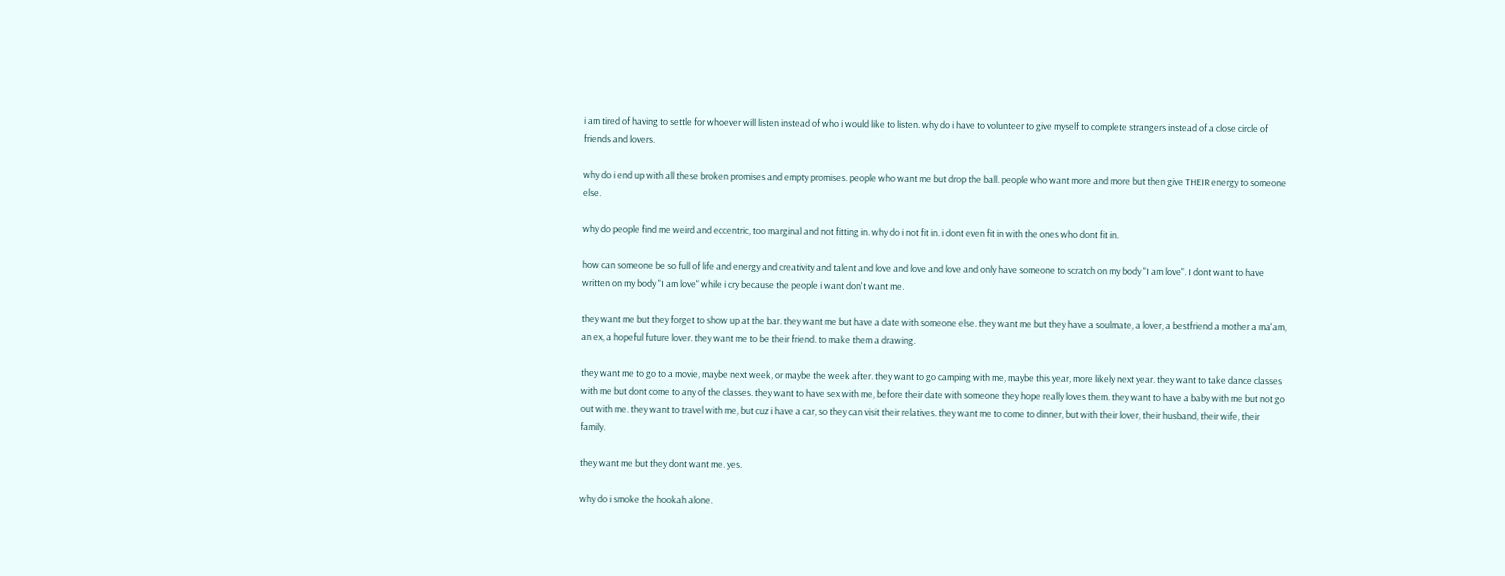i am tired of having to settle for whoever will listen instead of who i would like to listen. why do i have to volunteer to give myself to complete strangers instead of a close circle of friends and lovers.

why do i end up with all these broken promises and empty promises. people who want me but drop the ball. people who want more and more but then give THEIR energy to someone else.

why do people find me weird and eccentric, too marginal and not fitting in. why do i not fit in. i dont even fit in with the ones who dont fit in.

how can someone be so full of life and energy and creativity and talent and love and love and love and only have someone to scratch on my body "I am love". I dont want to have written on my body "I am love" while i cry because the people i want don't want me.

they want me but they forget to show up at the bar. they want me but have a date with someone else. they want me but they have a soulmate, a lover, a bestfriend a mother a ma'am, an ex, a hopeful future lover. they want me to be their friend. to make them a drawing.

they want me to go to a movie, maybe next week, or maybe the week after. they want to go camping with me, maybe this year, more likely next year. they want to take dance classes with me but dont come to any of the classes. they want to have sex with me, before their date with someone they hope really loves them. they want to have a baby with me but not go out with me. they want to travel with me, but cuz i have a car, so they can visit their relatives. they want me to come to dinner, but with their lover, their husband, their wife, their family.

they want me but they dont want me. yes.

why do i smoke the hookah alone.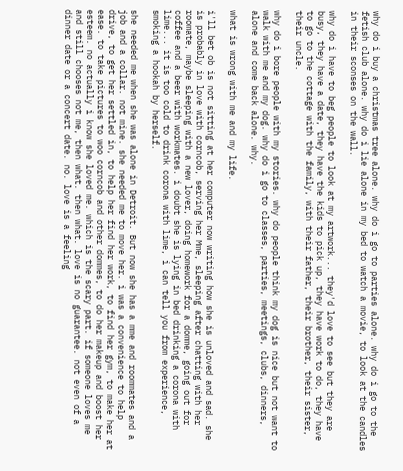why do i buy a christmas tree alone. why do i go to parties alone. why do i go to the fetish club alone. why do i lie alone in my bed to watch a movie, to look at the candles in their sconses on the wall.

why do i have to beg people to look at my artwork... they'd love to see but they are busy, they have a date, they have the kids to pick up, they have work to do, they have to go to the cottage with the family, with their father, their brother, their sister, their uncle.

why do i bore people with my stories. why do people think my dog is nice but not want to walk with me and my dog. why do i go to classes, parties, meetings, clubs, dinners, alone and come back alone. why.

what is wrong with me and my life.

i'll bet ob is not sitting at her computer now writing how she is unloved and sad. she is probably in love with corncob, serving her Mme, sleeping after chatting with her roomate, maybe sleeping with a new lover, doing homework for a domme, going out for coffee and a beer with workmates. i doubt she is lying in bed drinking a corona with lime... it is too cold to drink corona with lime, i can tell you from experience, smoking a hookah by herself.

she needed me when she was alone in Detroit. But now she has a mme and roommates and a job and a collar. not mine. she needed me to move her. i was a convenience to help drive, to get her settled in, to help her find her work, to find her gym, to make her at ease. to take pictures to woo corncob and other dommes, to do her makeup and boost her esteem. no actually i know she loved me. which is the scary part. if someone loves me and still chooses not me, then what. then what. love is no guarantee. not even of a dinner date or a concert date. no. love is a feeling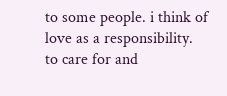to some people. i think of love as a responsibility. to care for and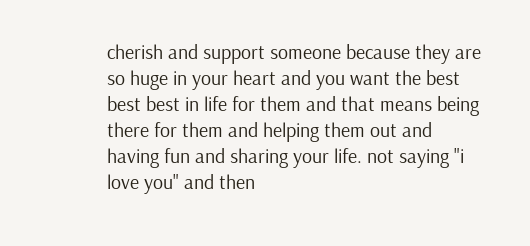cherish and support someone because they are so huge in your heart and you want the best best best in life for them and that means being there for them and helping them out and having fun and sharing your life. not saying "i love you" and then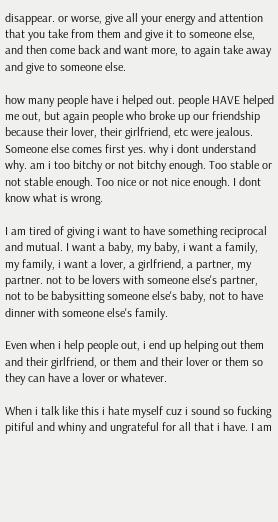disappear. or worse, give all your energy and attention that you take from them and give it to someone else, and then come back and want more, to again take away and give to someone else.

how many people have i helped out. people HAVE helped me out, but again people who broke up our friendship because their lover, their girlfriend, etc were jealous. Someone else comes first yes. why i dont understand why. am i too bitchy or not bitchy enough. Too stable or not stable enough. Too nice or not nice enough. I dont know what is wrong.

I am tired of giving i want to have something reciprocal and mutual. I want a baby, my baby, i want a family, my family, i want a lover, a girlfriend, a partner, my partner. not to be lovers with someone else's partner, not to be babysitting someone else's baby, not to have dinner with someone else's family.

Even when i help people out, i end up helping out them and their girlfriend, or them and their lover or them so they can have a lover or whatever.

When i talk like this i hate myself cuz i sound so fucking pitiful and whiny and ungrateful for all that i have. I am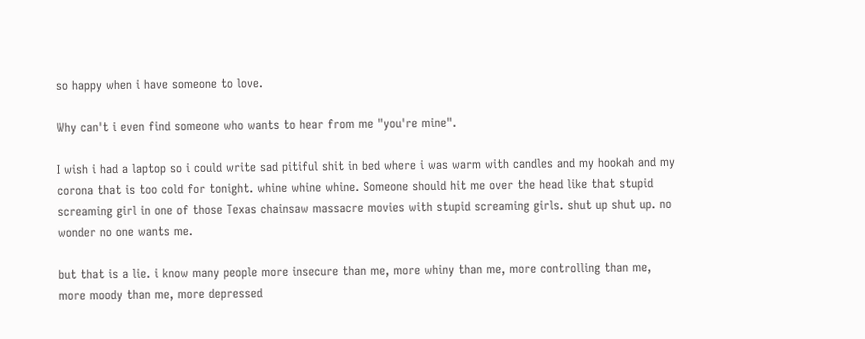so happy when i have someone to love.

Why can't i even find someone who wants to hear from me "you're mine".

I wish i had a laptop so i could write sad pitiful shit in bed where i was warm with candles and my hookah and my corona that is too cold for tonight. whine whine whine. Someone should hit me over the head like that stupid screaming girl in one of those Texas chainsaw massacre movies with stupid screaming girls. shut up shut up. no wonder no one wants me.

but that is a lie. i know many people more insecure than me, more whiny than me, more controlling than me, more moody than me, more depressed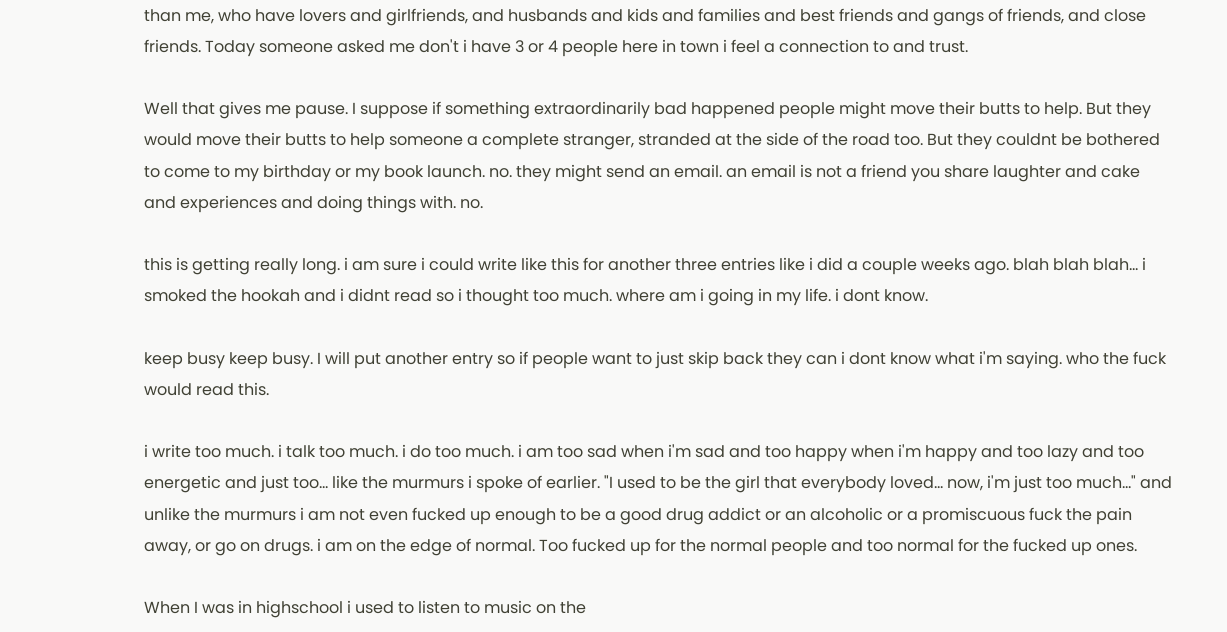than me, who have lovers and girlfriends, and husbands and kids and families and best friends and gangs of friends, and close friends. Today someone asked me don't i have 3 or 4 people here in town i feel a connection to and trust.

Well that gives me pause. I suppose if something extraordinarily bad happened people might move their butts to help. But they would move their butts to help someone a complete stranger, stranded at the side of the road too. But they couldnt be bothered to come to my birthday or my book launch. no. they might send an email. an email is not a friend you share laughter and cake and experiences and doing things with. no.

this is getting really long. i am sure i could write like this for another three entries like i did a couple weeks ago. blah blah blah... i smoked the hookah and i didnt read so i thought too much. where am i going in my life. i dont know.

keep busy keep busy. I will put another entry so if people want to just skip back they can i dont know what i'm saying. who the fuck would read this.

i write too much. i talk too much. i do too much. i am too sad when i'm sad and too happy when i'm happy and too lazy and too energetic and just too... like the murmurs i spoke of earlier. "I used to be the girl that everybody loved... now, i'm just too much..." and unlike the murmurs i am not even fucked up enough to be a good drug addict or an alcoholic or a promiscuous fuck the pain away, or go on drugs. i am on the edge of normal. Too fucked up for the normal people and too normal for the fucked up ones.

When I was in highschool i used to listen to music on the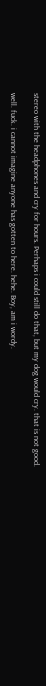stereo with the headphones and cry for hours. Perhaps i could still do that, but my dog would cry. that is not good.

well. fuck. i cannot imagine anyone has gotten to here. hehe. Boy, am i wordy.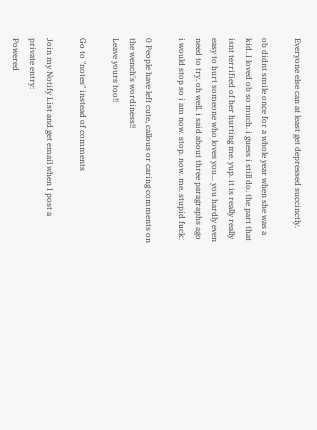Everyone else can at least get depressed succinctly.

ob didnt smile once for a whole year when she was a kid. I loved ob so much. i guess i still do. the part that isnt terrified of her hurting me. yup. it is really really easy to hurt someone who loves you... you hardly even need to try. oh well. i said about three paragraphs ago i would stop so i am now. stop. now. me. stupid fuck.

0 People have left cute, callous or caring comments on the wench's wordiness!!
Leave yours too!!

Go to "notes" instead of comments

Join my Notify List and get email when I post a private entry:
Powered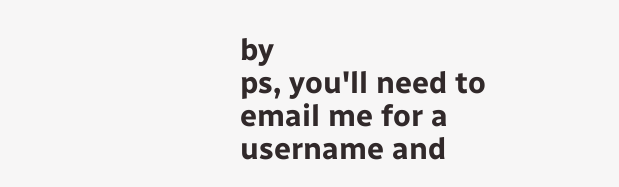by
ps, you'll need to email me for a username and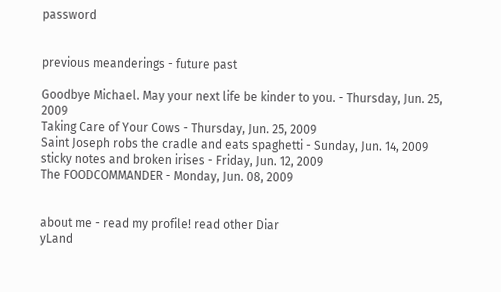password


previous meanderings - future past

Goodbye Michael. May your next life be kinder to you. - Thursday, Jun. 25, 2009
Taking Care of Your Cows - Thursday, Jun. 25, 2009
Saint Joseph robs the cradle and eats spaghetti - Sunday, Jun. 14, 2009
sticky notes and broken irises - Friday, Jun. 12, 2009
The FOODCOMMANDER - Monday, Jun. 08, 2009


about me - read my profile! read other Diar
yLand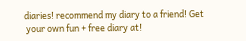diaries! recommend my diary to a friend! Get
 your own fun + free diary at!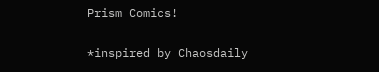Prism Comics!

*inspired by Chaosdaily